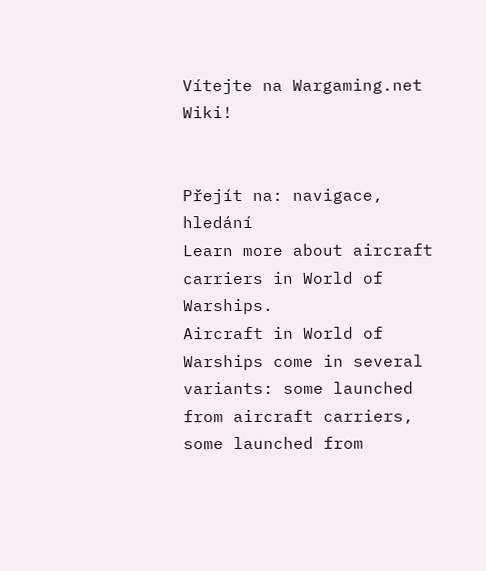Vítejte na Wargaming.net Wiki!


Přejít na: navigace, hledání
Learn more about aircraft carriers in World of Warships.
Aircraft in World of Warships come in several variants: some launched from aircraft carriers, some launched from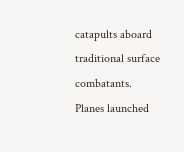catapults aboard traditional surface combatants. Planes launched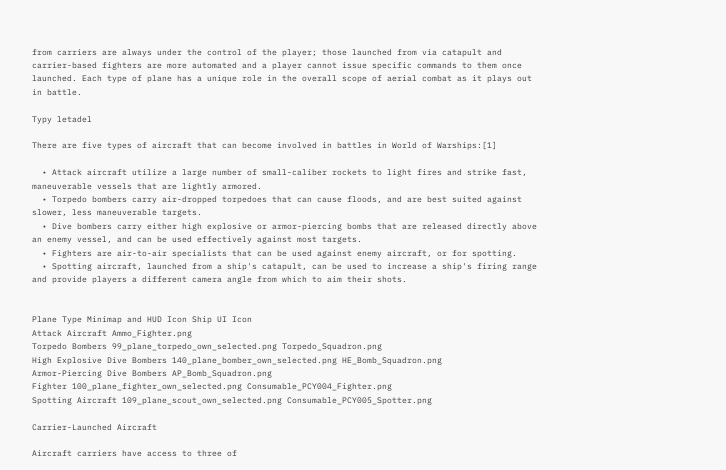from carriers are always under the control of the player; those launched from via catapult and carrier-based fighters are more automated and a player cannot issue specific commands to them once launched. Each type of plane has a unique role in the overall scope of aerial combat as it plays out in battle.

Typy letadel

There are five types of aircraft that can become involved in battles in World of Warships:[1]

  • Attack aircraft utilize a large number of small-caliber rockets to light fires and strike fast, maneuverable vessels that are lightly armored.
  • Torpedo bombers carry air-dropped torpedoes that can cause floods, and are best suited against slower, less maneuverable targets.
  • Dive bombers carry either high explosive or armor-piercing bombs that are released directly above an enemy vessel, and can be used effectively against most targets.
  • Fighters are air-to-air specialists that can be used against enemy aircraft, or for spotting.
  • Spotting aircraft, launched from a ship's catapult, can be used to increase a ship's firing range and provide players a different camera angle from which to aim their shots.


Plane Type Minimap and HUD Icon Ship UI Icon
Attack Aircraft Ammo_Fighter.png
Torpedo Bombers 99_plane_torpedo_own_selected.png Torpedo_Squadron.png
High Explosive Dive Bombers 140_plane_bomber_own_selected.png HE_Bomb_Squadron.png
Armor-Piercing Dive Bombers AP_Bomb_Squadron.png
Fighter 100_plane_fighter_own_selected.png Consumable_PCY004_Fighter.png
Spotting Aircraft 109_plane_scout_own_selected.png Consumable_PCY005_Spotter.png

Carrier-Launched Aircraft

Aircraft carriers have access to three of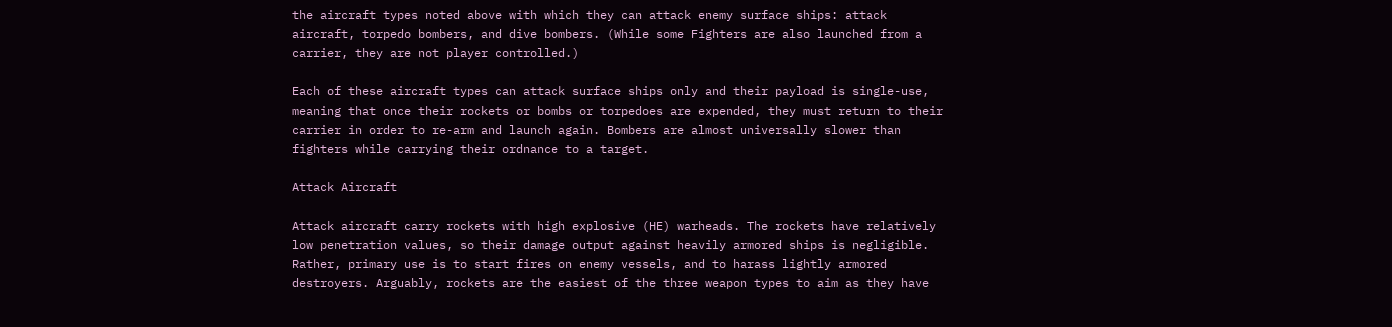the aircraft types noted above with which they can attack enemy surface ships: attack aircraft, torpedo bombers, and dive bombers. (While some Fighters are also launched from a carrier, they are not player controlled.)

Each of these aircraft types can attack surface ships only and their payload is single-use, meaning that once their rockets or bombs or torpedoes are expended, they must return to their carrier in order to re-arm and launch again. Bombers are almost universally slower than fighters while carrying their ordnance to a target.

Attack Aircraft

Attack aircraft carry rockets with high explosive (HE) warheads. The rockets have relatively low penetration values, so their damage output against heavily armored ships is negligible. Rather, primary use is to start fires on enemy vessels, and to harass lightly armored destroyers. Arguably, rockets are the easiest of the three weapon types to aim as they have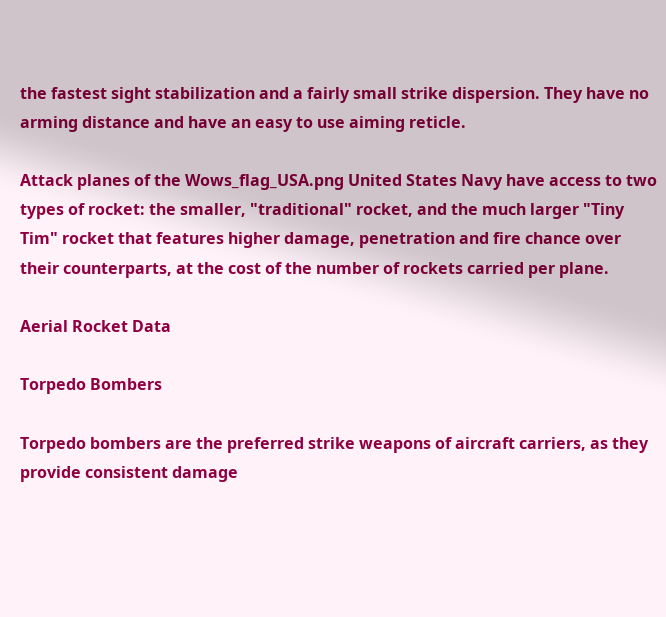the fastest sight stabilization and a fairly small strike dispersion. They have no arming distance and have an easy to use aiming reticle.

Attack planes of the Wows_flag_USA.png United States Navy have access to two types of rocket: the smaller, "traditional" rocket, and the much larger "Tiny Tim" rocket that features higher damage, penetration and fire chance over their counterparts, at the cost of the number of rockets carried per plane.

Aerial Rocket Data

Torpedo Bombers

Torpedo bombers are the preferred strike weapons of aircraft carriers, as they provide consistent damage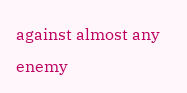against almost any enemy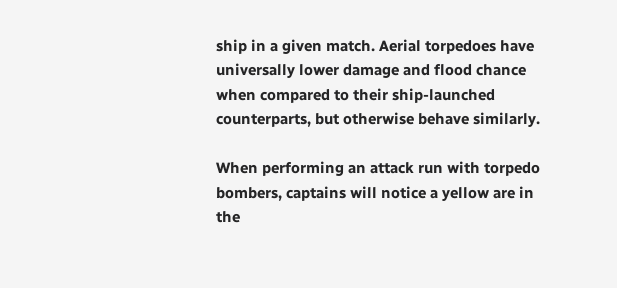ship in a given match. Aerial torpedoes have universally lower damage and flood chance when compared to their ship-launched counterparts, but otherwise behave similarly.

When performing an attack run with torpedo bombers, captains will notice a yellow are in the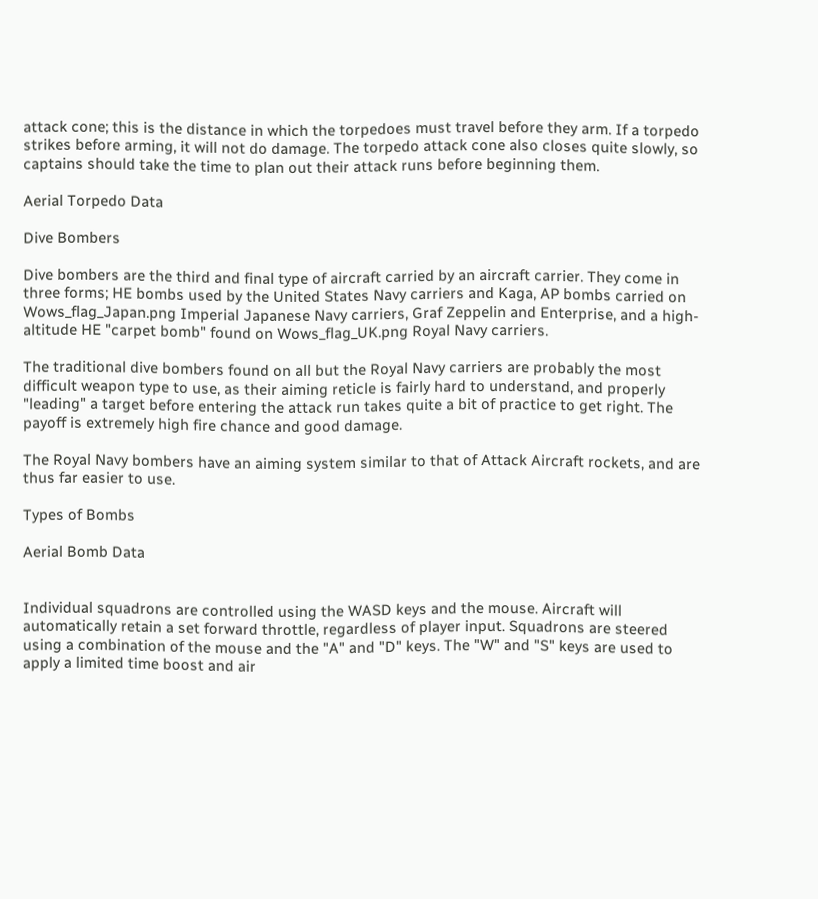attack cone; this is the distance in which the torpedoes must travel before they arm. If a torpedo strikes before arming, it will not do damage. The torpedo attack cone also closes quite slowly, so captains should take the time to plan out their attack runs before beginning them.

Aerial Torpedo Data

Dive Bombers

Dive bombers are the third and final type of aircraft carried by an aircraft carrier. They come in three forms; HE bombs used by the United States Navy carriers and Kaga, AP bombs carried on Wows_flag_Japan.png Imperial Japanese Navy carriers, Graf Zeppelin and Enterprise, and a high-altitude HE "carpet bomb" found on Wows_flag_UK.png Royal Navy carriers.

The traditional dive bombers found on all but the Royal Navy carriers are probably the most difficult weapon type to use, as their aiming reticle is fairly hard to understand, and properly "leading" a target before entering the attack run takes quite a bit of practice to get right. The payoff is extremely high fire chance and good damage.

The Royal Navy bombers have an aiming system similar to that of Attack Aircraft rockets, and are thus far easier to use.

Types of Bombs

Aerial Bomb Data


Individual squadrons are controlled using the WASD keys and the mouse. Aircraft will automatically retain a set forward throttle, regardless of player input. Squadrons are steered using a combination of the mouse and the "A" and "D" keys. The "W" and "S" keys are used to apply a limited time boost and air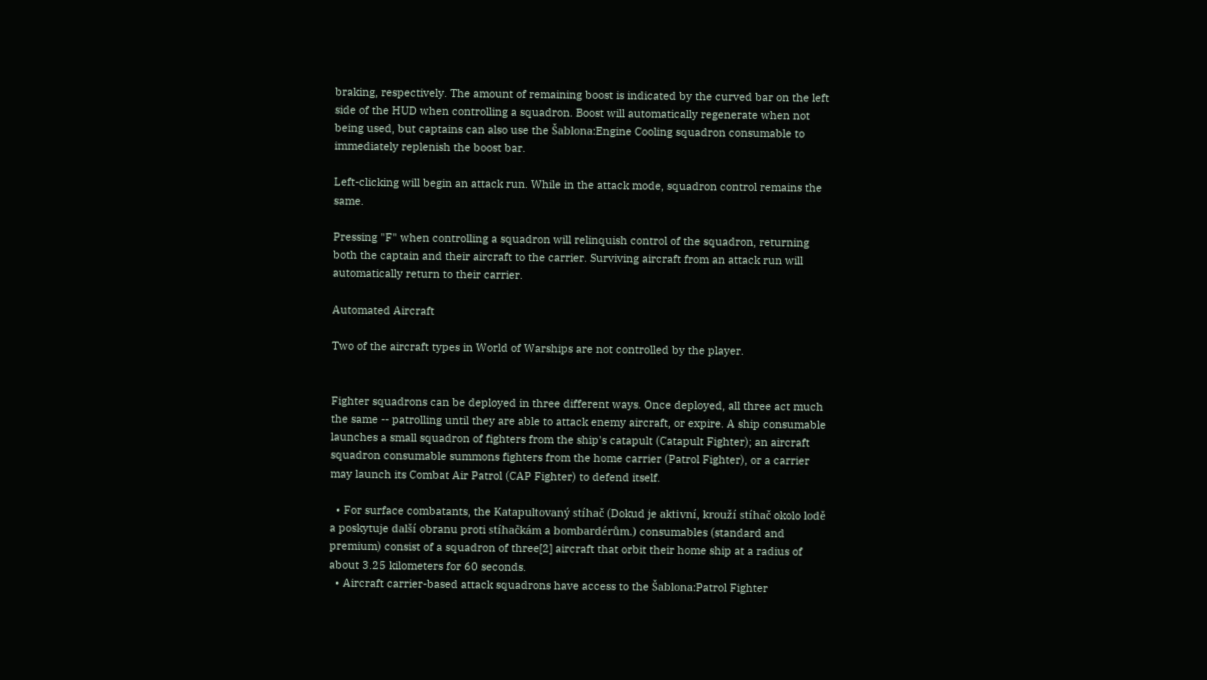braking, respectively. The amount of remaining boost is indicated by the curved bar on the left side of the HUD when controlling a squadron. Boost will automatically regenerate when not being used, but captains can also use the Šablona:Engine Cooling squadron consumable to immediately replenish the boost bar.

Left-clicking will begin an attack run. While in the attack mode, squadron control remains the same.

Pressing "F" when controlling a squadron will relinquish control of the squadron, returning both the captain and their aircraft to the carrier. Surviving aircraft from an attack run will automatically return to their carrier.

Automated Aircraft

Two of the aircraft types in World of Warships are not controlled by the player.


Fighter squadrons can be deployed in three different ways. Once deployed, all three act much the same -- patrolling until they are able to attack enemy aircraft, or expire. A ship consumable launches a small squadron of fighters from the ship's catapult (Catapult Fighter); an aircraft squadron consumable summons fighters from the home carrier (Patrol Fighter), or a carrier may launch its Combat Air Patrol (CAP Fighter) to defend itself.

  • For surface combatants, the Katapultovaný stíhač (Dokud je aktivní, krouží stíhač okolo lodě a poskytuje další obranu proti stíhačkám a bombardérům.) consumables (standard and premium) consist of a squadron of three[2] aircraft that orbit their home ship at a radius of about 3.25 kilometers for 60 seconds.
  • Aircraft carrier-based attack squadrons have access to the Šablona:Patrol Fighter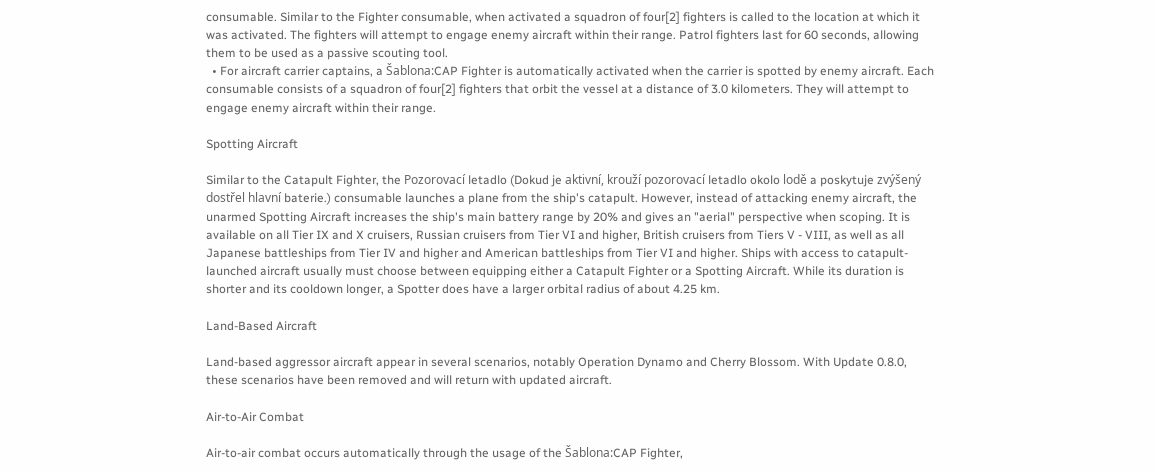consumable. Similar to the Fighter consumable, when activated a squadron of four[2] fighters is called to the location at which it was activated. The fighters will attempt to engage enemy aircraft within their range. Patrol fighters last for 60 seconds, allowing them to be used as a passive scouting tool.
  • For aircraft carrier captains, a Šablona:CAP Fighter is automatically activated when the carrier is spotted by enemy aircraft. Each consumable consists of a squadron of four[2] fighters that orbit the vessel at a distance of 3.0 kilometers. They will attempt to engage enemy aircraft within their range.

Spotting Aircraft

Similar to the Catapult Fighter, the Pozorovací letadlo (Dokud je aktivní, krouží pozorovací letadlo okolo lodě a poskytuje zvýšený dostřel hlavní baterie.) consumable launches a plane from the ship's catapult. However, instead of attacking enemy aircraft, the unarmed Spotting Aircraft increases the ship's main battery range by 20% and gives an "aerial" perspective when scoping. It is available on all Tier IX and X cruisers, Russian cruisers from Tier VI and higher, British cruisers from Tiers V - VIII, as well as all Japanese battleships from Tier IV and higher and American battleships from Tier VI and higher. Ships with access to catapult-launched aircraft usually must choose between equipping either a Catapult Fighter or a Spotting Aircraft. While its duration is shorter and its cooldown longer, a Spotter does have a larger orbital radius of about 4.25 km.

Land-Based Aircraft

Land-based aggressor aircraft appear in several scenarios, notably Operation Dynamo and Cherry Blossom. With Update 0.8.0, these scenarios have been removed and will return with updated aircraft.

Air-to-Air Combat

Air-to-air combat occurs automatically through the usage of the Šablona:CAP Fighter,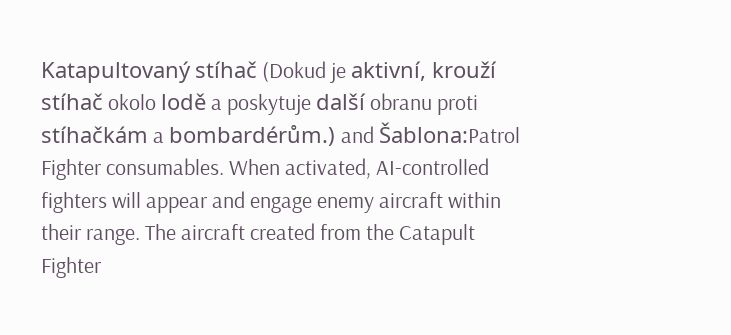Katapultovaný stíhač (Dokud je aktivní, krouží stíhač okolo lodě a poskytuje další obranu proti stíhačkám a bombardérům.) and Šablona:Patrol Fighter consumables. When activated, AI-controlled fighters will appear and engage enemy aircraft within their range. The aircraft created from the Catapult Fighter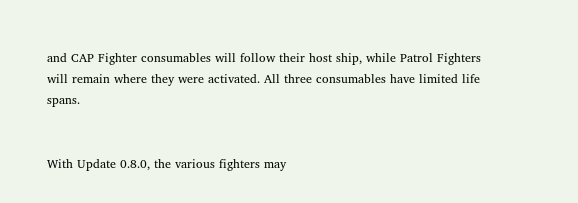and CAP Fighter consumables will follow their host ship, while Patrol Fighters will remain where they were activated. All three consumables have limited life spans.


With Update 0.8.0, the various fighters may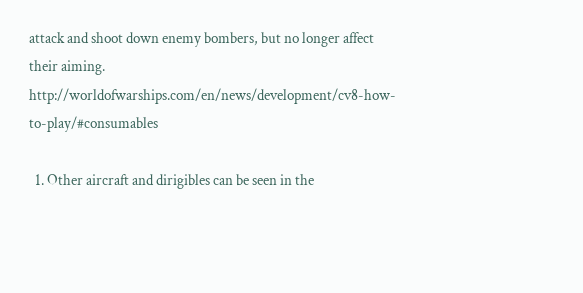attack and shoot down enemy bombers, but no longer affect their aiming. http://worldofwarships.com/en/news/development/cv8-how-to-play/#consumables

  1. Other aircraft and dirigibles can be seen in the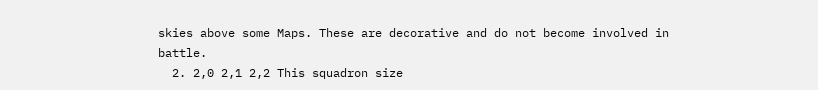skies above some Maps. These are decorative and do not become involved in battle.
  2. 2,0 2,1 2,2 This squadron size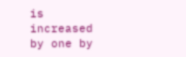is increased by one by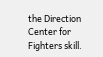the Direction Center for Fighters skill.